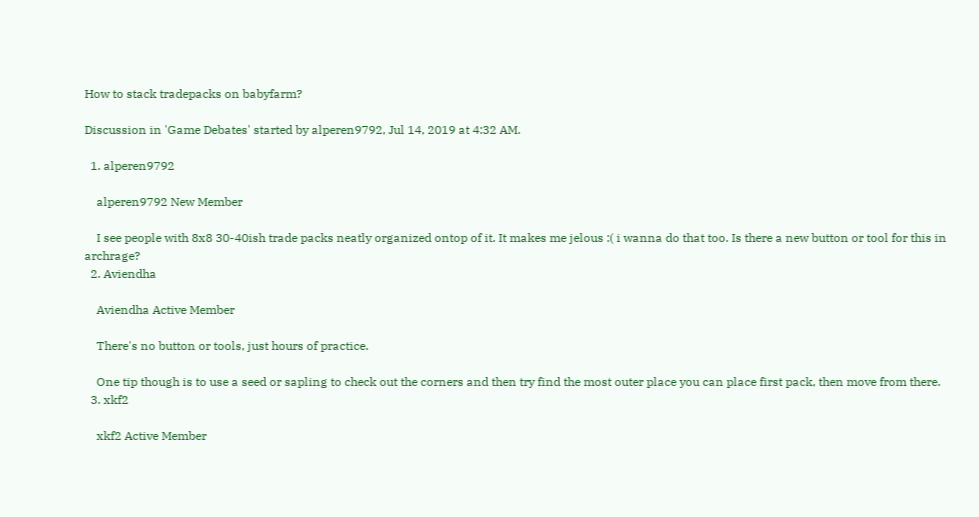How to stack tradepacks on babyfarm?

Discussion in 'Game Debates' started by alperen9792, Jul 14, 2019 at 4:32 AM.

  1. alperen9792

    alperen9792 New Member

    I see people with 8x8 30-40ish trade packs neatly organized ontop of it. It makes me jelous :( i wanna do that too. Is there a new button or tool for this in archrage?
  2. Aviendha

    Aviendha Active Member

    There's no button or tools, just hours of practice.

    One tip though is to use a seed or sapling to check out the corners and then try find the most outer place you can place first pack, then move from there.
  3. xkf2

    xkf2 Active Member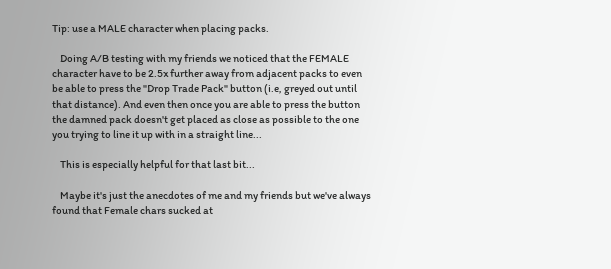Tip: use a MALE character when placing packs.

    Doing A/B testing with my friends we noticed that the FEMALE character have to be 2.5x further away from adjacent packs to even be able to press the "Drop Trade Pack" button (i.e, greyed out until that distance). And even then once you are able to press the button the damned pack doesn't get placed as close as possible to the one you trying to line it up with in a straight line...

    This is especially helpful for that last bit...

    Maybe it's just the anecdotes of me and my friends but we've always found that Female chars sucked at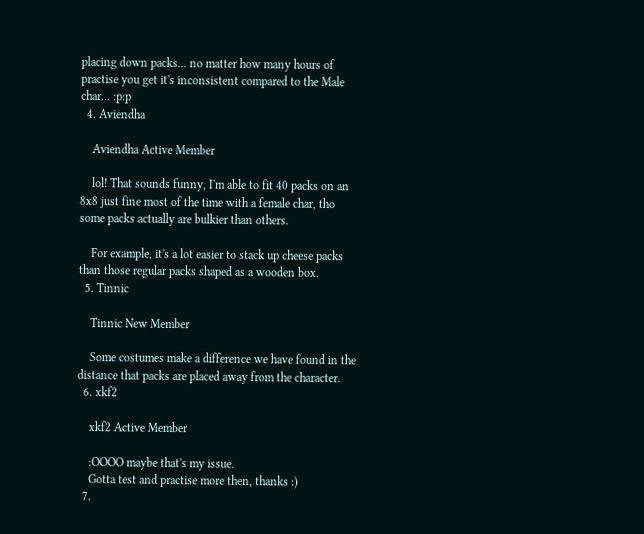placing down packs... no matter how many hours of practise you get it's inconsistent compared to the Male char... :p:p
  4. Aviendha

    Aviendha Active Member

    lol! That sounds funny, I'm able to fit 40 packs on an 8x8 just fine most of the time with a female char, tho some packs actually are bulkier than others.

    For example, it's a lot easier to stack up cheese packs than those regular packs shaped as a wooden box.
  5. Tinnic

    Tinnic New Member

    Some costumes make a difference we have found in the distance that packs are placed away from the character.
  6. xkf2

    xkf2 Active Member

    :OOOO maybe that's my issue.
    Gotta test and practise more then, thanks :)
  7.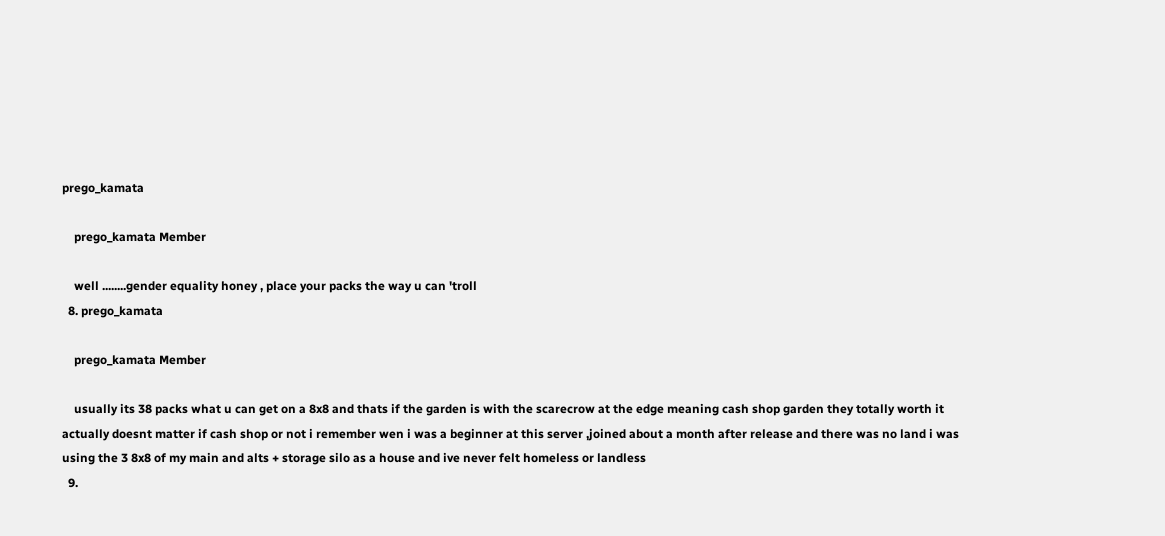prego_kamata

    prego_kamata Member

    well ........gender equality honey , place your packs the way u can 'troll
  8. prego_kamata

    prego_kamata Member

    usually its 38 packs what u can get on a 8x8 and thats if the garden is with the scarecrow at the edge meaning cash shop garden they totally worth it actually doesnt matter if cash shop or not i remember wen i was a beginner at this server ,joined about a month after release and there was no land i was using the 3 8x8 of my main and alts + storage silo as a house and ive never felt homeless or landless
  9.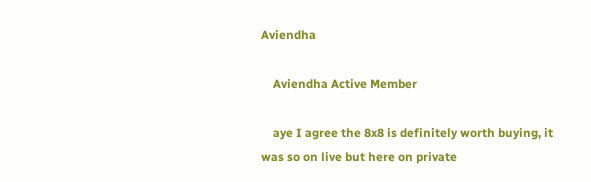Aviendha

    Aviendha Active Member

    aye I agree the 8x8 is definitely worth buying, it was so on live but here on private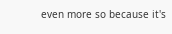even more so because it's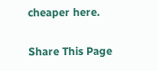cheaper here.

Share This Page